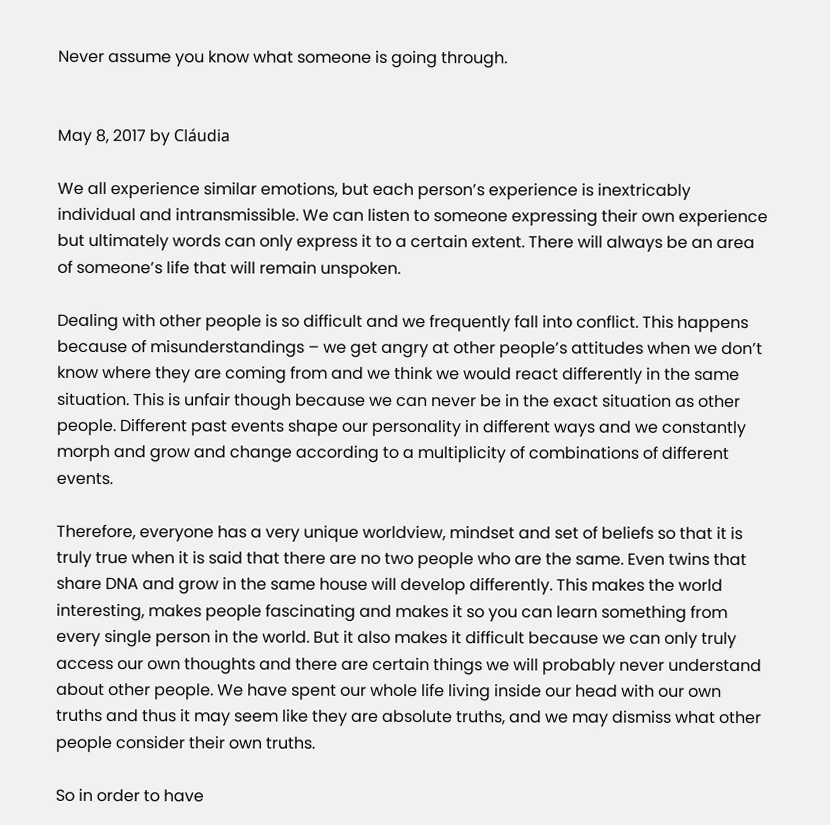Never assume you know what someone is going through.


May 8, 2017 by Cláudia

We all experience similar emotions, but each person’s experience is inextricably individual and intransmissible. We can listen to someone expressing their own experience but ultimately words can only express it to a certain extent. There will always be an area of someone’s life that will remain unspoken.

Dealing with other people is so difficult and we frequently fall into conflict. This happens because of misunderstandings – we get angry at other people’s attitudes when we don’t know where they are coming from and we think we would react differently in the same situation. This is unfair though because we can never be in the exact situation as other people. Different past events shape our personality in different ways and we constantly morph and grow and change according to a multiplicity of combinations of different events.

Therefore, everyone has a very unique worldview, mindset and set of beliefs so that it is truly true when it is said that there are no two people who are the same. Even twins that share DNA and grow in the same house will develop differently. This makes the world interesting, makes people fascinating and makes it so you can learn something from every single person in the world. But it also makes it difficult because we can only truly access our own thoughts and there are certain things we will probably never understand about other people. We have spent our whole life living inside our head with our own truths and thus it may seem like they are absolute truths, and we may dismiss what other people consider their own truths.

So in order to have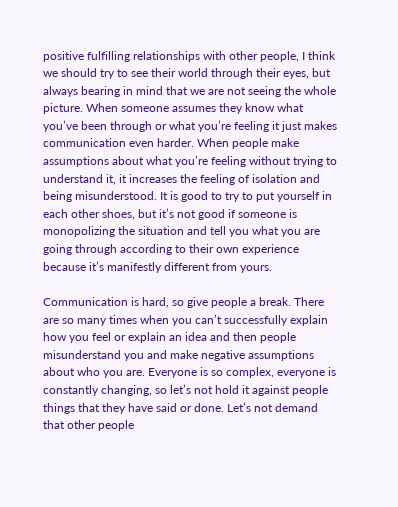positive fulfilling relationships with other people, I think we should try to see their world through their eyes, but always bearing in mind that we are not seeing the whole picture. When someone assumes they know what you’ve been through or what you’re feeling it just makes communication even harder. When people make assumptions about what you’re feeling without trying to understand it, it increases the feeling of isolation and being misunderstood. It is good to try to put yourself in each other shoes, but it’s not good if someone is monopolizing the situation and tell you what you are going through according to their own experience because it’s manifestly different from yours.

Communication is hard, so give people a break. There are so many times when you can’t successfully explain how you feel or explain an idea and then people misunderstand you and make negative assumptions about who you are. Everyone is so complex, everyone is constantly changing, so let’s not hold it against people things that they have said or done. Let’s not demand that other people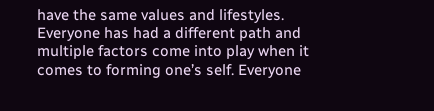have the same values and lifestyles. Everyone has had a different path and multiple factors come into play when it comes to forming one’s self. Everyone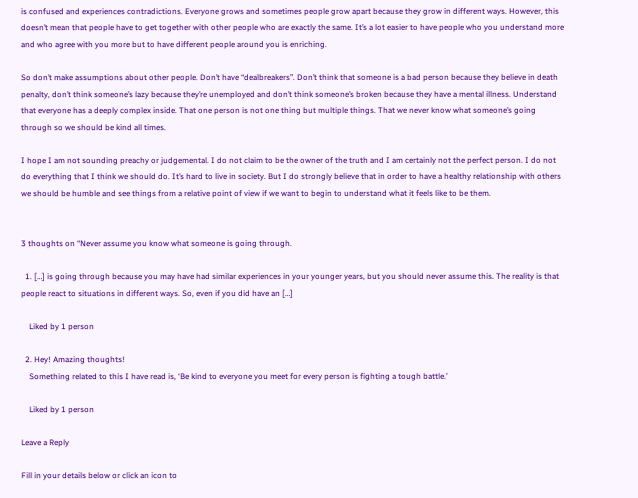is confused and experiences contradictions. Everyone grows and sometimes people grow apart because they grow in different ways. However, this doesn’t mean that people have to get together with other people who are exactly the same. It’s a lot easier to have people who you understand more and who agree with you more but to have different people around you is enriching.

So don’t make assumptions about other people. Don’t have “dealbreakers”. Don’t think that someone is a bad person because they believe in death penalty, don’t think someone’s lazy because they’re unemployed and don’t think someone’s broken because they have a mental illness. Understand that everyone has a deeply complex inside. That one person is not one thing but multiple things. That we never know what someone’s going through so we should be kind all times.

I hope I am not sounding preachy or judgemental. I do not claim to be the owner of the truth and I am certainly not the perfect person. I do not do everything that I think we should do. It’s hard to live in society. But I do strongly believe that in order to have a healthy relationship with others we should be humble and see things from a relative point of view if we want to begin to understand what it feels like to be them.


3 thoughts on “Never assume you know what someone is going through.

  1. […] is going through because you may have had similar experiences in your younger years, but you should never assume this. The reality is that people react to situations in different ways. So, even if you did have an […]

    Liked by 1 person

  2. Hey! Amazing thoughts!
    Something related to this I have read is, ‘Be kind to everyone you meet for every person is fighting a tough battle.’

    Liked by 1 person

Leave a Reply

Fill in your details below or click an icon to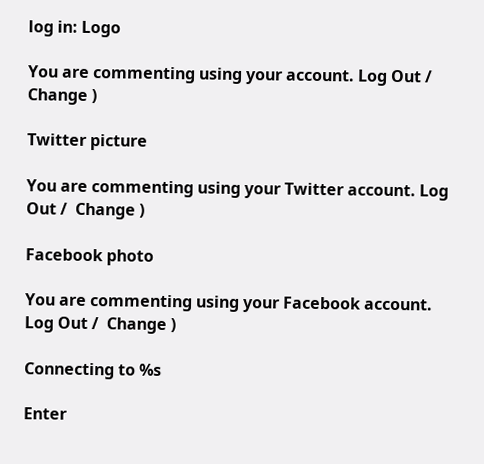log in: Logo

You are commenting using your account. Log Out /  Change )

Twitter picture

You are commenting using your Twitter account. Log Out /  Change )

Facebook photo

You are commenting using your Facebook account. Log Out /  Change )

Connecting to %s

Enter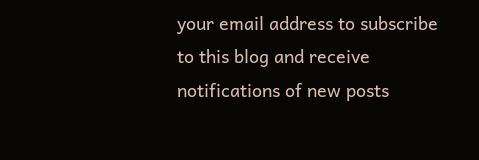your email address to subscribe to this blog and receive notifications of new posts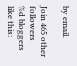by email.

Join 465 other followers
%d bloggers like this: